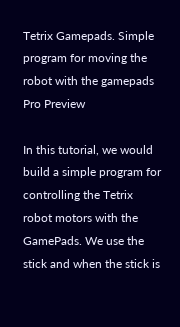Tetrix Gamepads. Simple program for moving the robot with the gamepads Pro Preview

In this tutorial, we would build a simple program for controlling the Tetrix robot motors with the GamePads. We use the stick and when the stick is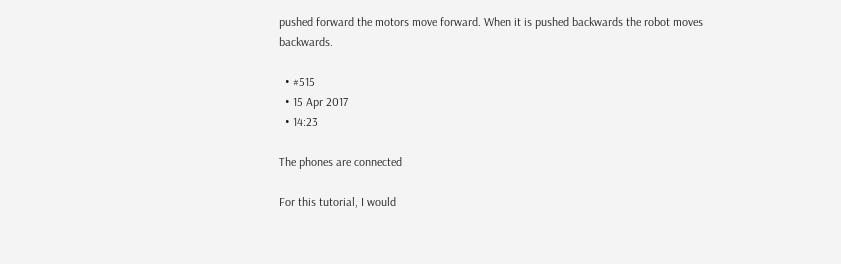pushed forward the motors move forward. When it is pushed backwards the robot moves backwards.

  • #515
  • 15 Apr 2017
  • 14:23

The phones are connected

For this tutorial, I would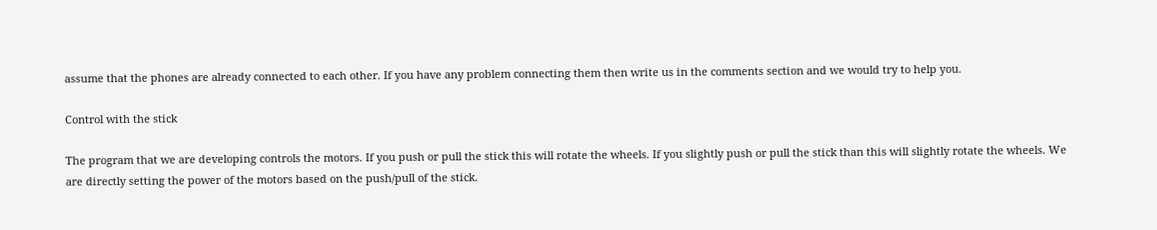assume that the phones are already connected to each other. If you have any problem connecting them then write us in the comments section and we would try to help you.

Control with the stick

The program that we are developing controls the motors. If you push or pull the stick this will rotate the wheels. If you slightly push or pull the stick than this will slightly rotate the wheels. We are directly setting the power of the motors based on the push/pull of the stick.